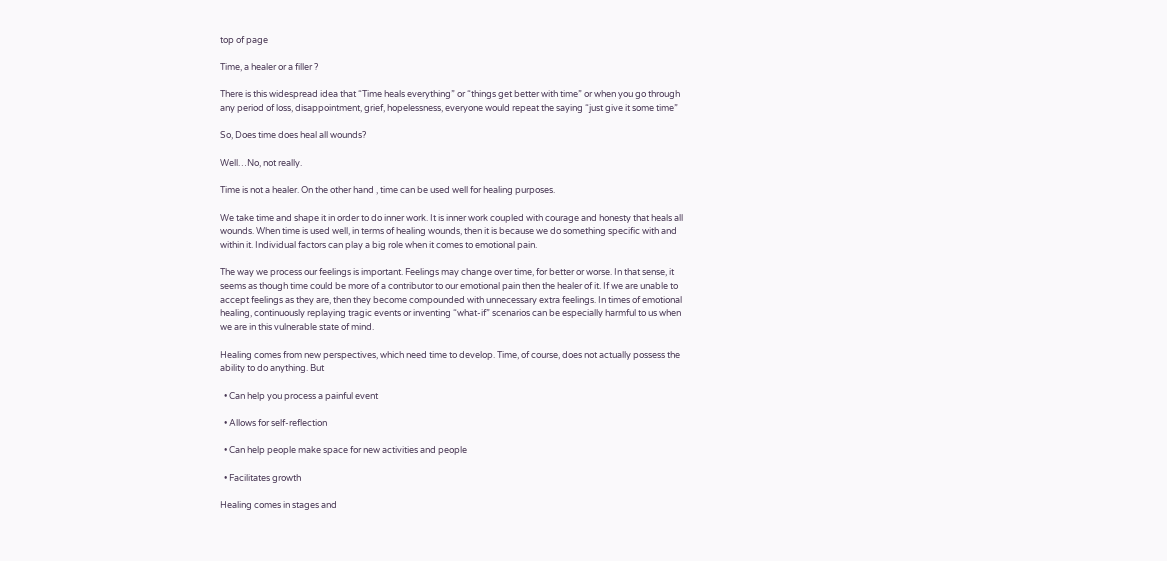top of page

Time, a healer or a filler ?

There is this widespread idea that “Time heals everything” or “things get better with time” or when you go through any period of loss, disappointment, grief, hopelessness, everyone would repeat the saying “just give it some time”

So, Does time does heal all wounds?

Well…No, not really.

Time is not a healer. On the other hand , time can be used well for healing purposes.

We take time and shape it in order to do inner work. It is inner work coupled with courage and honesty that heals all wounds. When time is used well, in terms of healing wounds, then it is because we do something specific with and within it. Individual factors can play a big role when it comes to emotional pain.

The way we process our feelings is important. Feelings may change over time, for better or worse. In that sense, it seems as though time could be more of a contributor to our emotional pain then the healer of it. If we are unable to accept feelings as they are, then they become compounded with unnecessary extra feelings. In times of emotional healing, continuously replaying tragic events or inventing “what-if” scenarios can be especially harmful to us when we are in this vulnerable state of mind.

Healing comes from new perspectives, which need time to develop. Time, of course, does not actually possess the ability to do anything. But

  • Can help you process a painful event

  • Allows for self-reflection

  • Can help people make space for new activities and people

  • Facilitates growth

Healing comes in stages and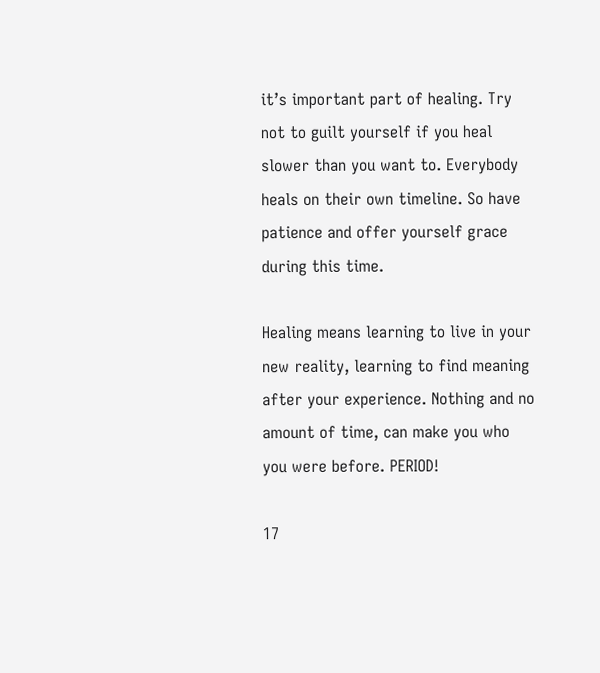it’s important part of healing. Try not to guilt yourself if you heal slower than you want to. Everybody heals on their own timeline. So have patience and offer yourself grace during this time.

Healing means learning to live in your new reality, learning to find meaning after your experience. Nothing and no amount of time, can make you who you were before. PERIOD!

17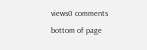views0 comments
bottom of page